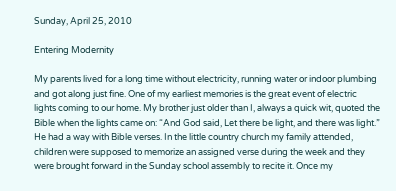Sunday, April 25, 2010

Entering Modernity

My parents lived for a long time without electricity, running water or indoor plumbing and got along just fine. One of my earliest memories is the great event of electric lights coming to our home. My brother just older than I, always a quick wit, quoted the Bible when the lights came on: “And God said, Let there be light, and there was light.”
He had a way with Bible verses. In the little country church my family attended, children were supposed to memorize an assigned verse during the week and they were brought forward in the Sunday school assembly to recite it. Once my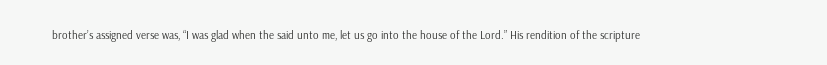brother’s assigned verse was, “I was glad when the said unto me, let us go into the house of the Lord.” His rendition of the scripture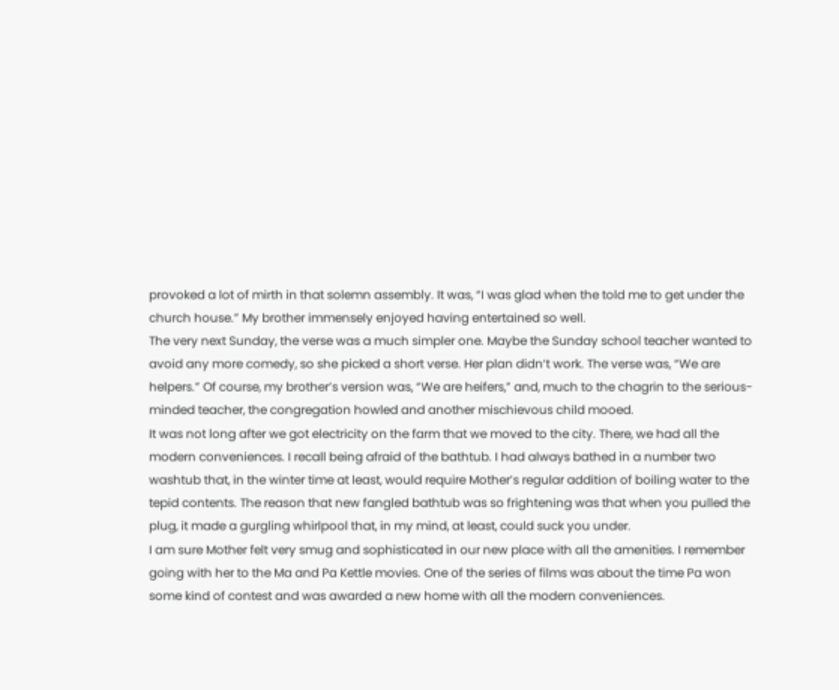provoked a lot of mirth in that solemn assembly. It was, “I was glad when the told me to get under the church house.” My brother immensely enjoyed having entertained so well.
The very next Sunday, the verse was a much simpler one. Maybe the Sunday school teacher wanted to avoid any more comedy, so she picked a short verse. Her plan didn‘t work. The verse was, “We are helpers.” Of course, my brother’s version was, “We are heifers,” and, much to the chagrin to the serious-minded teacher, the congregation howled and another mischievous child mooed.
It was not long after we got electricity on the farm that we moved to the city. There, we had all the modern conveniences. I recall being afraid of the bathtub. I had always bathed in a number two washtub that, in the winter time at least, would require Mother’s regular addition of boiling water to the tepid contents. The reason that new fangled bathtub was so frightening was that when you pulled the plug, it made a gurgling whirlpool that, in my mind, at least, could suck you under.
I am sure Mother felt very smug and sophisticated in our new place with all the amenities. I remember going with her to the Ma and Pa Kettle movies. One of the series of films was about the time Pa won some kind of contest and was awarded a new home with all the modern conveniences.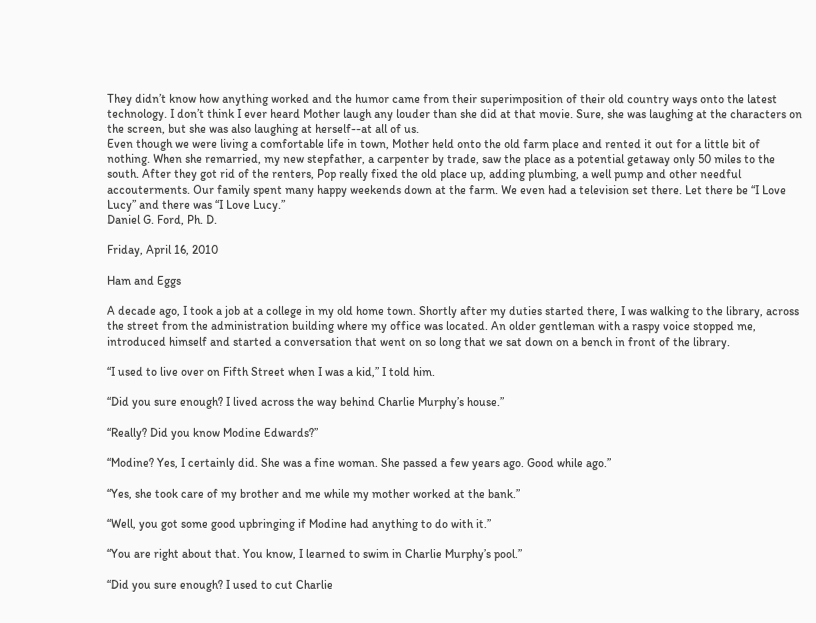They didn’t know how anything worked and the humor came from their superimposition of their old country ways onto the latest technology. I don’t think I ever heard Mother laugh any louder than she did at that movie. Sure, she was laughing at the characters on the screen, but she was also laughing at herself--at all of us.
Even though we were living a comfortable life in town, Mother held onto the old farm place and rented it out for a little bit of nothing. When she remarried, my new stepfather, a carpenter by trade, saw the place as a potential getaway only 50 miles to the south. After they got rid of the renters, Pop really fixed the old place up, adding plumbing, a well pump and other needful accouterments. Our family spent many happy weekends down at the farm. We even had a television set there. Let there be “I Love Lucy” and there was “I Love Lucy.”
Daniel G. Ford, Ph. D.

Friday, April 16, 2010

Ham and Eggs

A decade ago, I took a job at a college in my old home town. Shortly after my duties started there, I was walking to the library, across the street from the administration building where my office was located. An older gentleman with a raspy voice stopped me, introduced himself and started a conversation that went on so long that we sat down on a bench in front of the library.

“I used to live over on Fifth Street when I was a kid,” I told him.

“Did you sure enough? I lived across the way behind Charlie Murphy’s house.”

“Really? Did you know Modine Edwards?”

“Modine? Yes, I certainly did. She was a fine woman. She passed a few years ago. Good while ago.”

“Yes, she took care of my brother and me while my mother worked at the bank.”

“Well, you got some good upbringing if Modine had anything to do with it.”

“You are right about that. You know, I learned to swim in Charlie Murphy’s pool.”

“Did you sure enough? I used to cut Charlie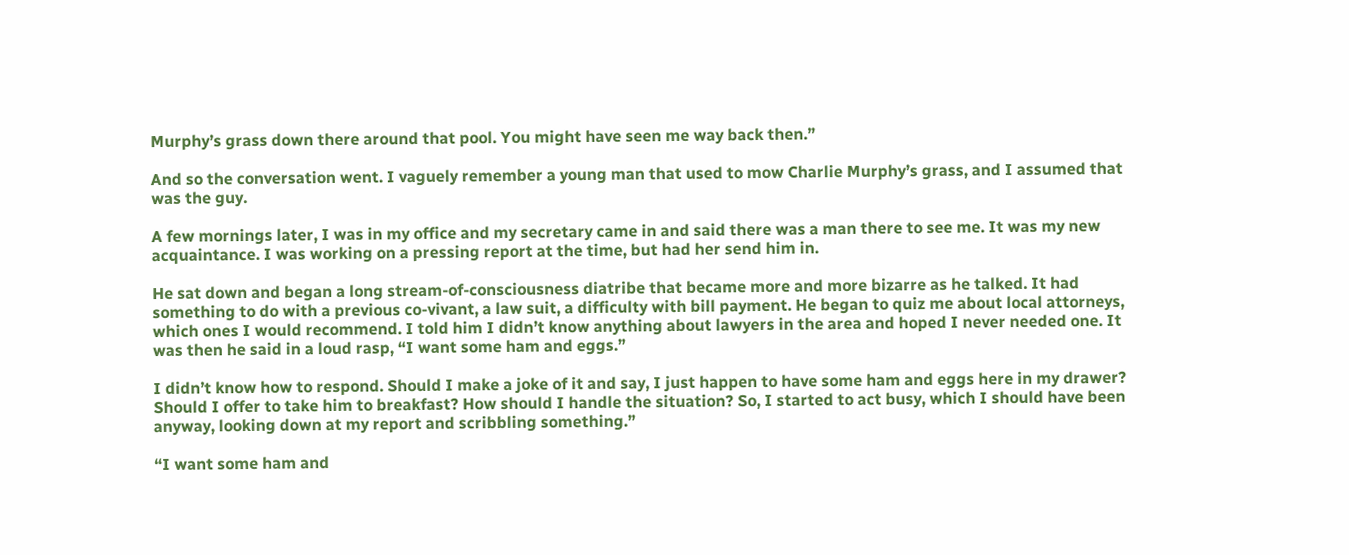Murphy’s grass down there around that pool. You might have seen me way back then.”

And so the conversation went. I vaguely remember a young man that used to mow Charlie Murphy’s grass, and I assumed that was the guy.

A few mornings later, I was in my office and my secretary came in and said there was a man there to see me. It was my new acquaintance. I was working on a pressing report at the time, but had her send him in.

He sat down and began a long stream-of-consciousness diatribe that became more and more bizarre as he talked. It had something to do with a previous co-vivant, a law suit, a difficulty with bill payment. He began to quiz me about local attorneys, which ones I would recommend. I told him I didn’t know anything about lawyers in the area and hoped I never needed one. It was then he said in a loud rasp, “I want some ham and eggs.”

I didn’t know how to respond. Should I make a joke of it and say, I just happen to have some ham and eggs here in my drawer? Should I offer to take him to breakfast? How should I handle the situation? So, I started to act busy, which I should have been anyway, looking down at my report and scribbling something.”

“I want some ham and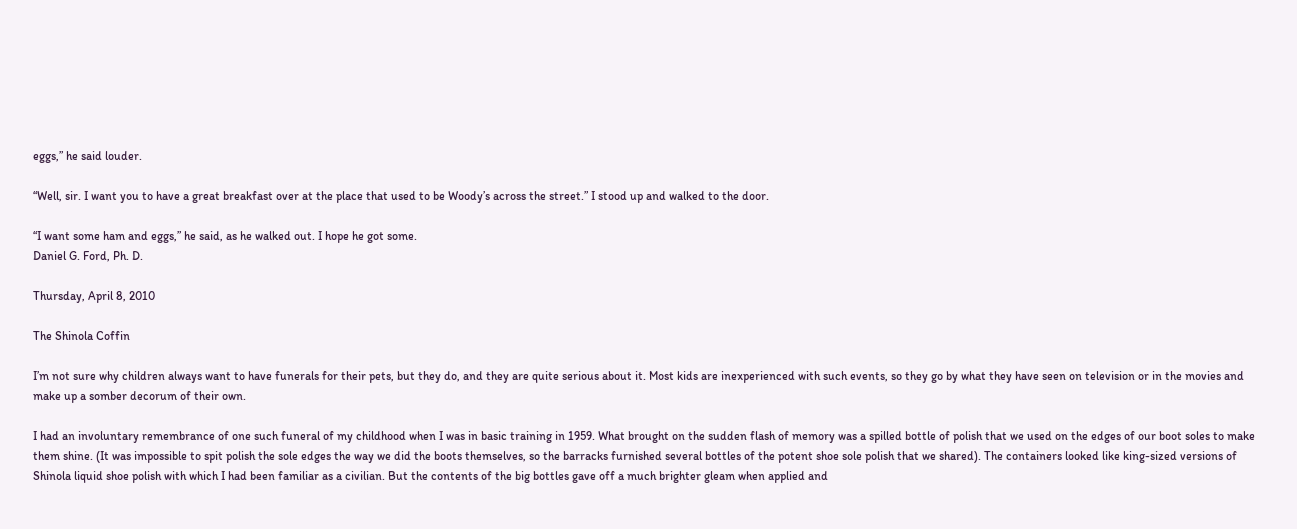eggs,” he said louder.

“Well, sir. I want you to have a great breakfast over at the place that used to be Woody’s across the street.” I stood up and walked to the door.

“I want some ham and eggs,” he said, as he walked out. I hope he got some.
Daniel G. Ford, Ph. D.

Thursday, April 8, 2010

The Shinola Coffin

I’m not sure why children always want to have funerals for their pets, but they do, and they are quite serious about it. Most kids are inexperienced with such events, so they go by what they have seen on television or in the movies and make up a somber decorum of their own.

I had an involuntary remembrance of one such funeral of my childhood when I was in basic training in 1959. What brought on the sudden flash of memory was a spilled bottle of polish that we used on the edges of our boot soles to make them shine. (It was impossible to spit polish the sole edges the way we did the boots themselves, so the barracks furnished several bottles of the potent shoe sole polish that we shared). The containers looked like king-sized versions of Shinola liquid shoe polish with which I had been familiar as a civilian. But the contents of the big bottles gave off a much brighter gleam when applied and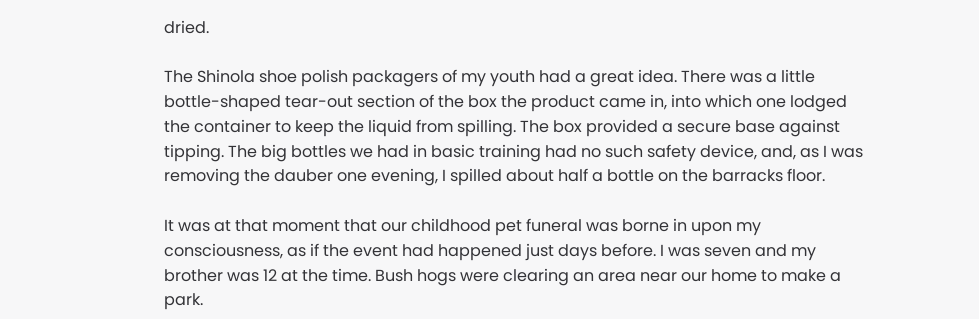dried.

The Shinola shoe polish packagers of my youth had a great idea. There was a little bottle-shaped tear-out section of the box the product came in, into which one lodged the container to keep the liquid from spilling. The box provided a secure base against tipping. The big bottles we had in basic training had no such safety device, and, as I was removing the dauber one evening, I spilled about half a bottle on the barracks floor.

It was at that moment that our childhood pet funeral was borne in upon my consciousness, as if the event had happened just days before. I was seven and my brother was 12 at the time. Bush hogs were clearing an area near our home to make a park.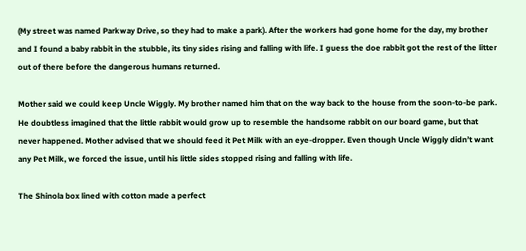(My street was named Parkway Drive, so they had to make a park). After the workers had gone home for the day, my brother and I found a baby rabbit in the stubble, its tiny sides rising and falling with life. I guess the doe rabbit got the rest of the litter out of there before the dangerous humans returned.

Mother said we could keep Uncle Wiggly. My brother named him that on the way back to the house from the soon-to-be park. He doubtless imagined that the little rabbit would grow up to resemble the handsome rabbit on our board game, but that never happened. Mother advised that we should feed it Pet Milk with an eye-dropper. Even though Uncle Wiggly didn’t want any Pet Milk, we forced the issue, until his little sides stopped rising and falling with life.

The Shinola box lined with cotton made a perfect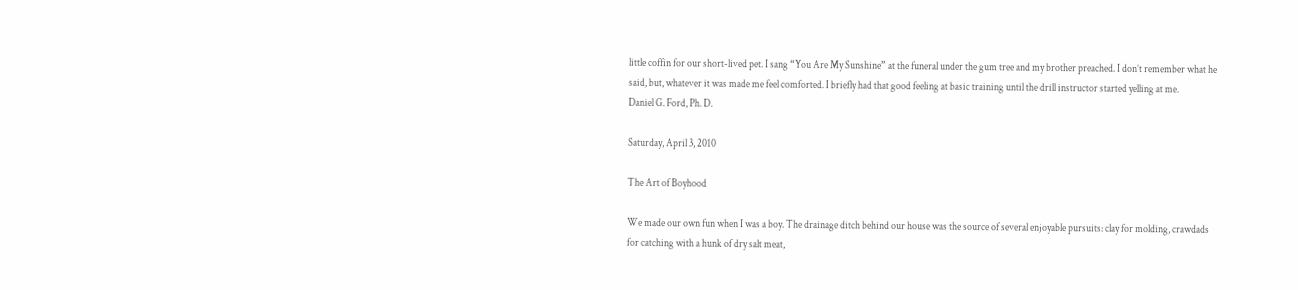little coffin for our short-lived pet. I sang “You Are My Sunshine” at the funeral under the gum tree and my brother preached. I don’t remember what he said, but, whatever it was made me feel comforted. I briefly had that good feeling at basic training until the drill instructor started yelling at me.
Daniel G. Ford, Ph. D.

Saturday, April 3, 2010

The Art of Boyhood

We made our own fun when I was a boy. The drainage ditch behind our house was the source of several enjoyable pursuits: clay for molding, crawdads for catching with a hunk of dry salt meat,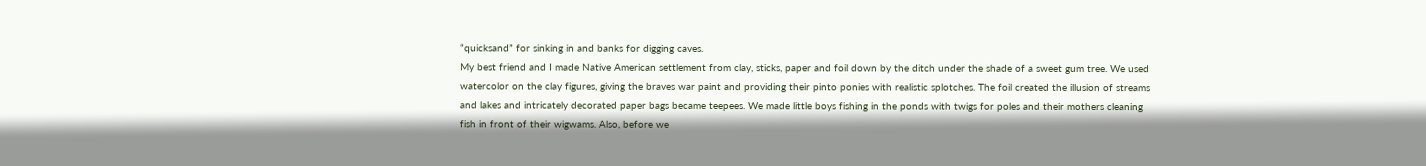“quicksand” for sinking in and banks for digging caves.
My best friend and I made Native American settlement from clay, sticks, paper and foil down by the ditch under the shade of a sweet gum tree. We used watercolor on the clay figures, giving the braves war paint and providing their pinto ponies with realistic splotches. The foil created the illusion of streams and lakes and intricately decorated paper bags became teepees. We made little boys fishing in the ponds with twigs for poles and their mothers cleaning fish in front of their wigwams. Also, before we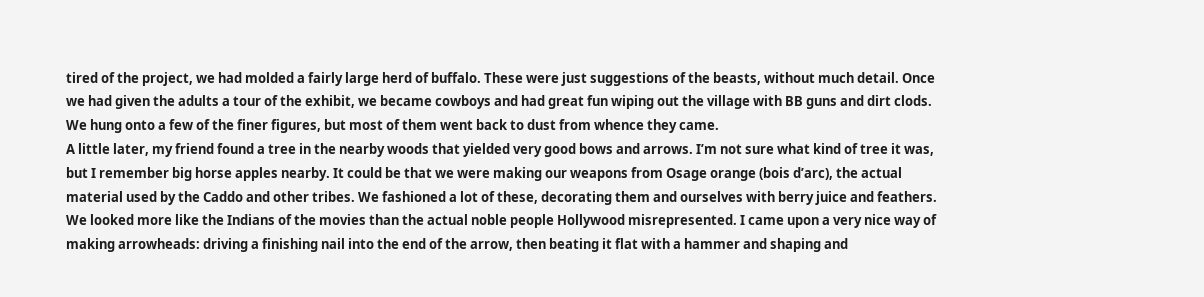tired of the project, we had molded a fairly large herd of buffalo. These were just suggestions of the beasts, without much detail. Once we had given the adults a tour of the exhibit, we became cowboys and had great fun wiping out the village with BB guns and dirt clods. We hung onto a few of the finer figures, but most of them went back to dust from whence they came.
A little later, my friend found a tree in the nearby woods that yielded very good bows and arrows. I’m not sure what kind of tree it was, but I remember big horse apples nearby. It could be that we were making our weapons from Osage orange (bois d’arc), the actual material used by the Caddo and other tribes. We fashioned a lot of these, decorating them and ourselves with berry juice and feathers. We looked more like the Indians of the movies than the actual noble people Hollywood misrepresented. I came upon a very nice way of making arrowheads: driving a finishing nail into the end of the arrow, then beating it flat with a hammer and shaping and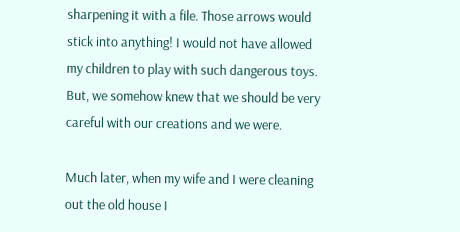sharpening it with a file. Those arrows would stick into anything! I would not have allowed my children to play with such dangerous toys. But, we somehow knew that we should be very careful with our creations and we were.

Much later, when my wife and I were cleaning out the old house I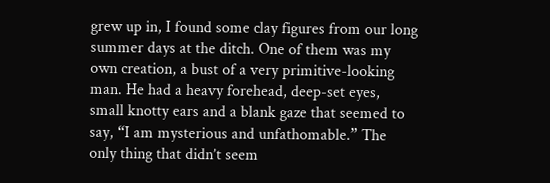grew up in, I found some clay figures from our long summer days at the ditch. One of them was my own creation, a bust of a very primitive-looking man. He had a heavy forehead, deep-set eyes, small knotty ears and a blank gaze that seemed to say, “I am mysterious and unfathomable.” The only thing that didn’t seem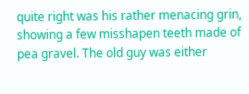quite right was his rather menacing grin, showing a few misshapen teeth made of pea gravel. The old guy was either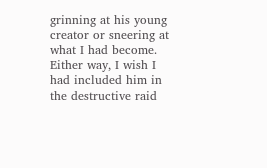grinning at his young creator or sneering at what I had become. Either way, I wish I had included him in the destructive raid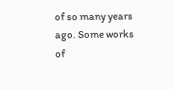of so many years ago. Some works of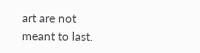art are not meant to last.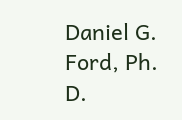Daniel G. Ford, Ph. D.